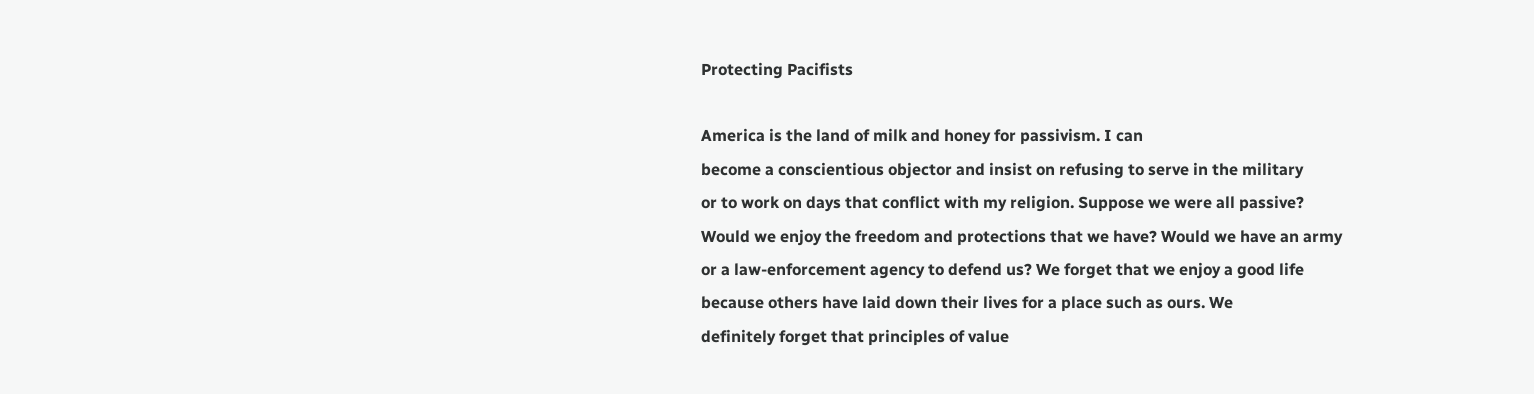Protecting Pacifists

America is the land of milk and honey for passivism. I can
become a conscientious objector and insist on refusing to serve in the military
or to work on days that conflict with my religion. Suppose we were all passive?
Would we enjoy the freedom and protections that we have? Would we have an army
or a law-enforcement agency to defend us? We forget that we enjoy a good life
because others have laid down their lives for a place such as ours. We
definitely forget that principles of value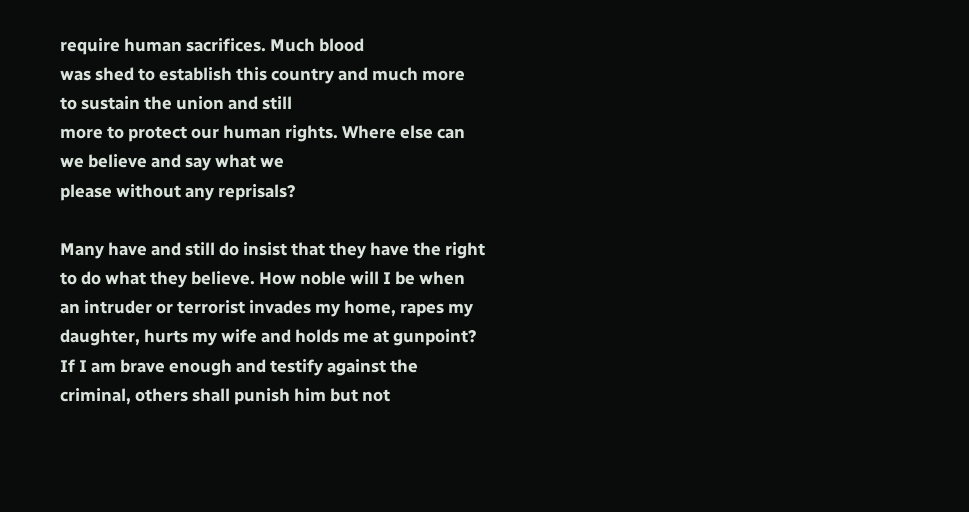require human sacrifices. Much blood
was shed to establish this country and much more to sustain the union and still
more to protect our human rights. Where else can we believe and say what we
please without any reprisals?

Many have and still do insist that they have the right to do what they believe. How noble will I be when an intruder or terrorist invades my home, rapes my daughter, hurts my wife and holds me at gunpoint? If I am brave enough and testify against the criminal, others shall punish him but not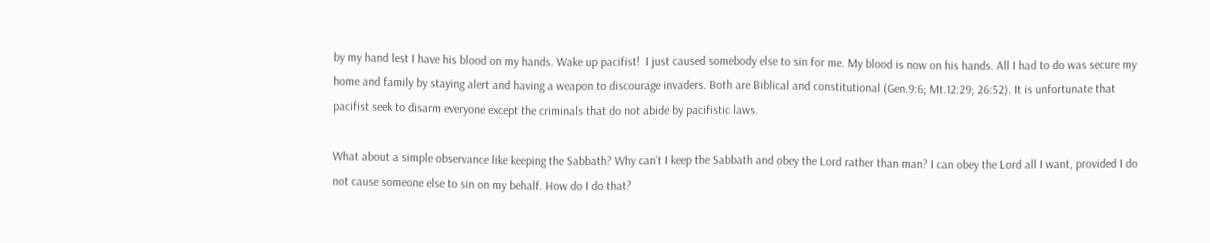by my hand lest I have his blood on my hands. Wake up pacifist!  I just caused somebody else to sin for me. My blood is now on his hands. All I had to do was secure my home and family by staying alert and having a weapon to discourage invaders. Both are Biblical and constitutional (Gen.9:6; Mt.12:29; 26:52). It is unfortunate that pacifist seek to disarm everyone except the criminals that do not abide by pacifistic laws.

What about a simple observance like keeping the Sabbath? Why can’t I keep the Sabbath and obey the Lord rather than man? I can obey the Lord all I want, provided I do not cause someone else to sin on my behalf. How do I do that?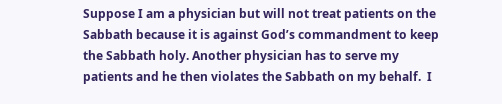Suppose I am a physician but will not treat patients on the Sabbath because it is against God’s commandment to keep the Sabbath holy. Another physician has to serve my patients and he then violates the Sabbath on my behalf.  I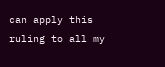can apply this ruling to all my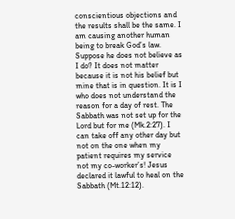conscientious objections and the results shall be the same. I am causing another human being to break God’s law.  Suppose he does not believe as I do? It does not matter because it is not his belief but mine that is in question. It is I who does not understand the reason for a day of rest. The Sabbath was not set up for the Lord but for me (Mk.2:27). I can take off any other day but not on the one when my patient requires my service not my co-worker’s! Jesus declared it lawful to heal on the Sabbath (Mt.12:12).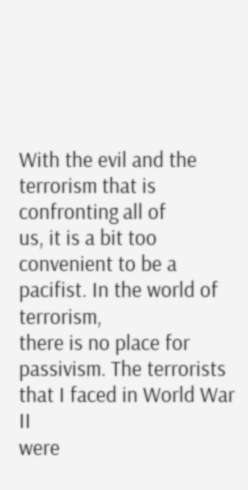With the evil and the terrorism that is confronting all of
us, it is a bit too convenient to be a pacifist. In the world of terrorism,
there is no place for passivism. The terrorists that I faced in World War II
were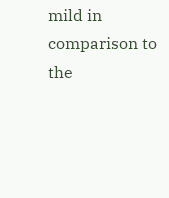mild in comparison to the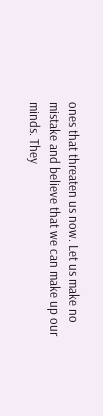ones that threaten us now. Let us make no
mistake and believe that we can make up our minds. They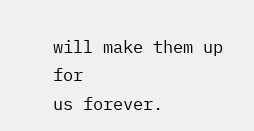will make them up for
us forever.